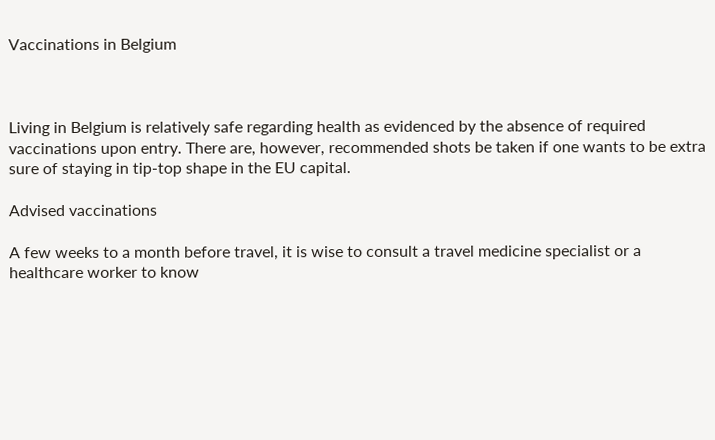Vaccinations in Belgium



Living in Belgium is relatively safe regarding health as evidenced by the absence of required vaccinations upon entry. There are, however, recommended shots be taken if one wants to be extra sure of staying in tip-top shape in the EU capital.

Advised vaccinations

A few weeks to a month before travel, it is wise to consult a travel medicine specialist or a healthcare worker to know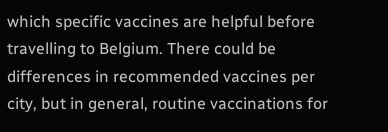which specific vaccines are helpful before travelling to Belgium. There could be differences in recommended vaccines per city, but in general, routine vaccinations for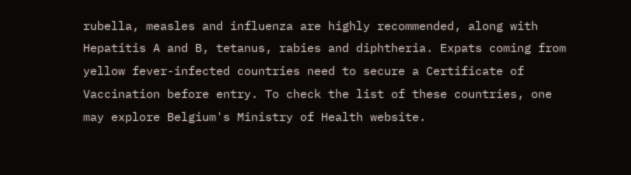rubella, measles and influenza are highly recommended, along with Hepatitis A and B, tetanus, rabies and diphtheria. Expats coming from yellow fever-infected countries need to secure a Certificate of Vaccination before entry. To check the list of these countries, one may explore Belgium's Ministry of Health website.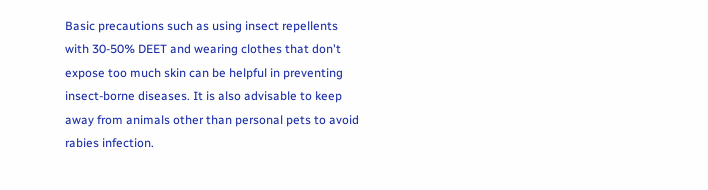Basic precautions such as using insect repellents with 30-50% DEET and wearing clothes that don't expose too much skin can be helpful in preventing insect-borne diseases. It is also advisable to keep away from animals other than personal pets to avoid rabies infection.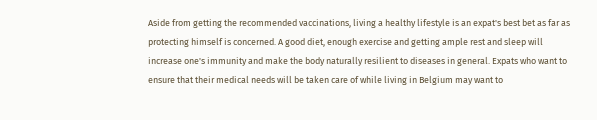Aside from getting the recommended vaccinations, living a healthy lifestyle is an expat's best bet as far as protecting himself is concerned. A good diet, enough exercise and getting ample rest and sleep will increase one's immunity and make the body naturally resilient to diseases in general. Expats who want to ensure that their medical needs will be taken care of while living in Belgium may want to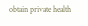obtain private health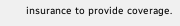insurance to provide coverage.